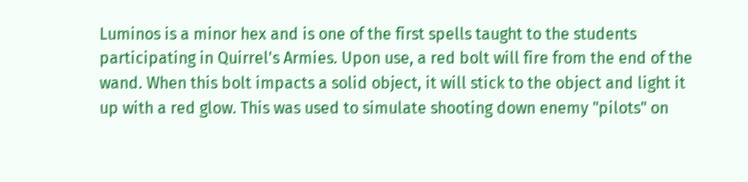Luminos is a minor hex and is one of the first spells taught to the students participating in Quirrel's Armies. Upon use, a red bolt will fire from the end of the wand. When this bolt impacts a solid object, it will stick to the object and light it up with a red glow. This was used to simulate shooting down enemy "pilots" on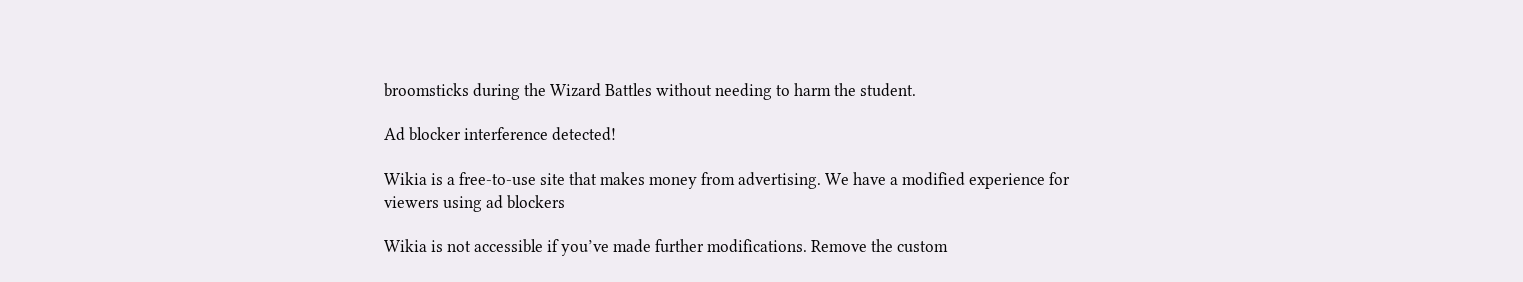broomsticks during the Wizard Battles without needing to harm the student.

Ad blocker interference detected!

Wikia is a free-to-use site that makes money from advertising. We have a modified experience for viewers using ad blockers

Wikia is not accessible if you’ve made further modifications. Remove the custom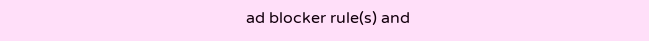ad blocker rule(s) and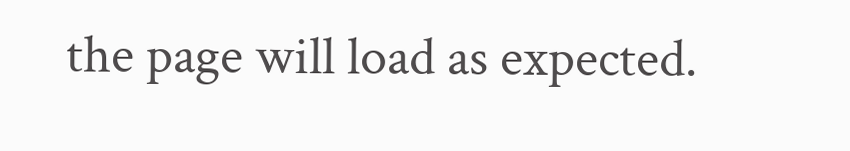the page will load as expected.